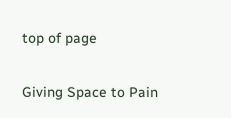top of page

Giving Space to Pain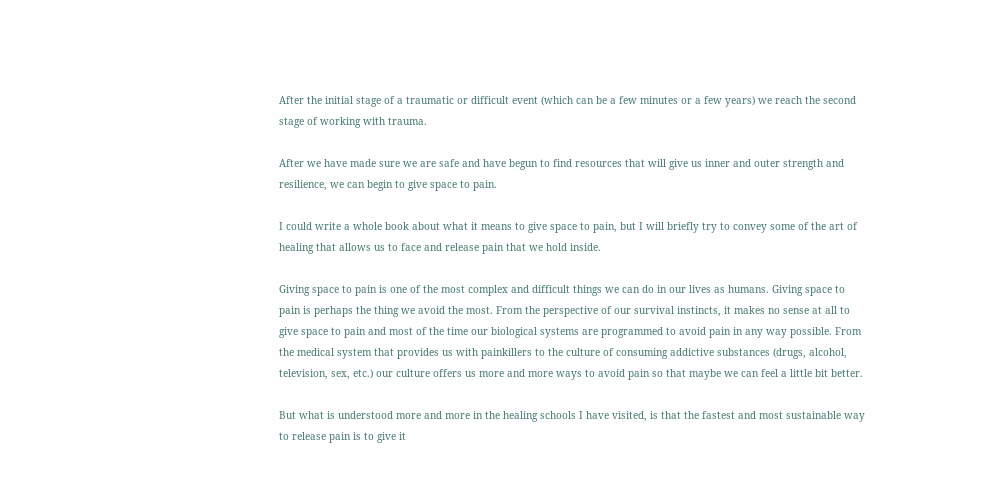After the initial stage of a traumatic or difficult event (which can be a few minutes or a few years) we reach the second stage of working with trauma.

After we have made sure we are safe and have begun to find resources that will give us inner and outer strength and resilience, we can begin to give space to pain.

I could write a whole book about what it means to give space to pain, but I will briefly try to convey some of the art of healing that allows us to face and release pain that we hold inside.

Giving space to pain is one of the most complex and difficult things we can do in our lives as humans. Giving space to pain is perhaps the thing we avoid the most. From the perspective of our survival instincts, it makes no sense at all to give space to pain and most of the time our biological systems are programmed to avoid pain in any way possible. From the medical system that provides us with painkillers to the culture of consuming addictive substances (drugs, alcohol, television, sex, etc.) our culture offers us more and more ways to avoid pain so that maybe we can feel a little bit better.

But what is understood more and more in the healing schools I have visited, is that the fastest and most sustainable way to release pain is to give it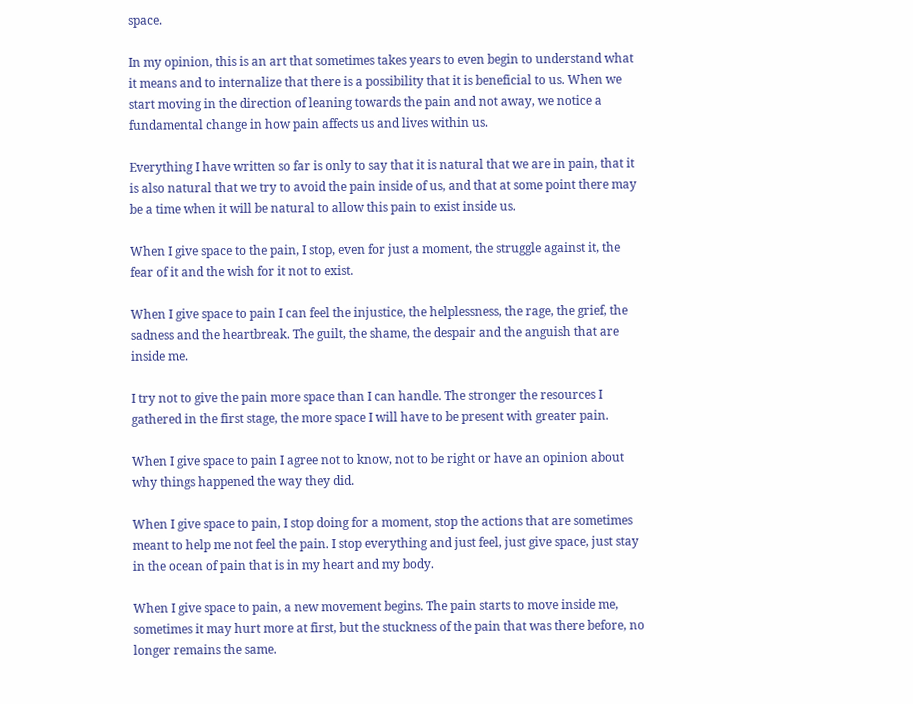space.

In my opinion, this is an art that sometimes takes years to even begin to understand what it means and to internalize that there is a possibility that it is beneficial to us. When we start moving in the direction of leaning towards the pain and not away, we notice a fundamental change in how pain affects us and lives within us.

Everything I have written so far is only to say that it is natural that we are in pain, that it is also natural that we try to avoid the pain inside of us, and that at some point there may be a time when it will be natural to allow this pain to exist inside us.

When I give space to the pain, I stop, even for just a moment, the struggle against it, the fear of it and the wish for it not to exist.

When I give space to pain I can feel the injustice, the helplessness, the rage, the grief, the sadness and the heartbreak. The guilt, the shame, the despair and the anguish that are inside me.

I try not to give the pain more space than I can handle. The stronger the resources I gathered in the first stage, the more space I will have to be present with greater pain.

When I give space to pain I agree not to know, not to be right or have an opinion about why things happened the way they did.

When I give space to pain, I stop doing for a moment, stop the actions that are sometimes meant to help me not feel the pain. I stop everything and just feel, just give space, just stay in the ocean of pain that is in my heart and my body.

When I give space to pain, a new movement begins. The pain starts to move inside me, sometimes it may hurt more at first, but the stuckness of the pain that was there before, no longer remains the same.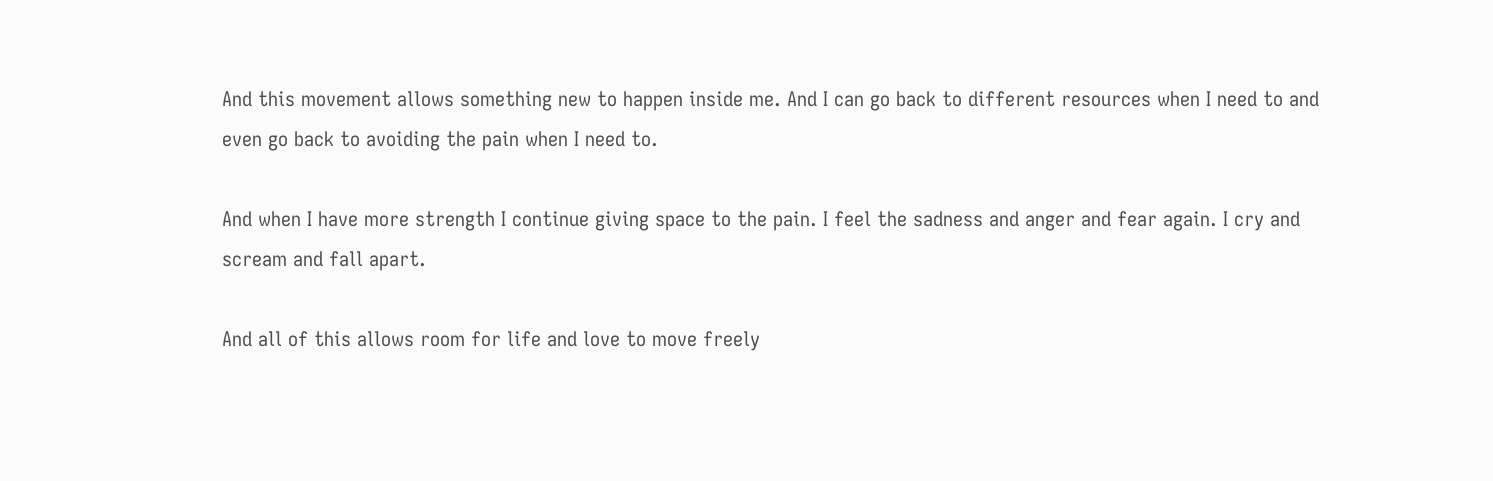And this movement allows something new to happen inside me. And I can go back to different resources when I need to and even go back to avoiding the pain when I need to.

And when I have more strength I continue giving space to the pain. I feel the sadness and anger and fear again. I cry and scream and fall apart.

And all of this allows room for life and love to move freely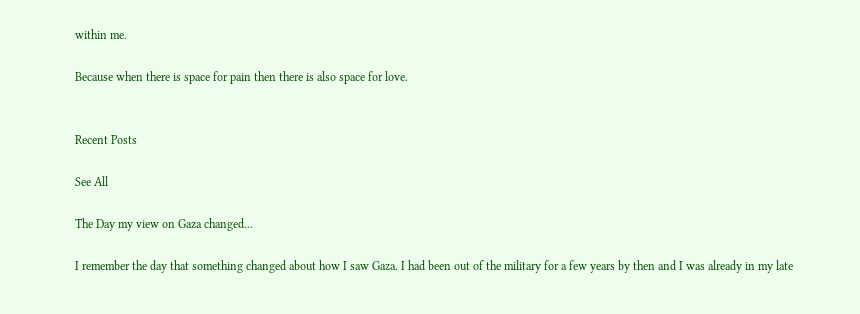within me.

Because when there is space for pain then there is also space for love.


Recent Posts

See All

The Day my view on Gaza changed...

I remember the day that something changed about how I saw Gaza. I had been out of the military for a few years by then and I was already in my late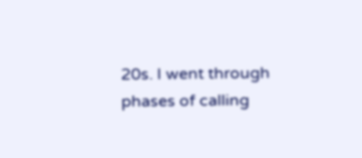20s. I went through phases of calling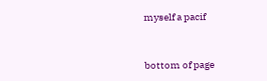myself a pacif


bottom of page